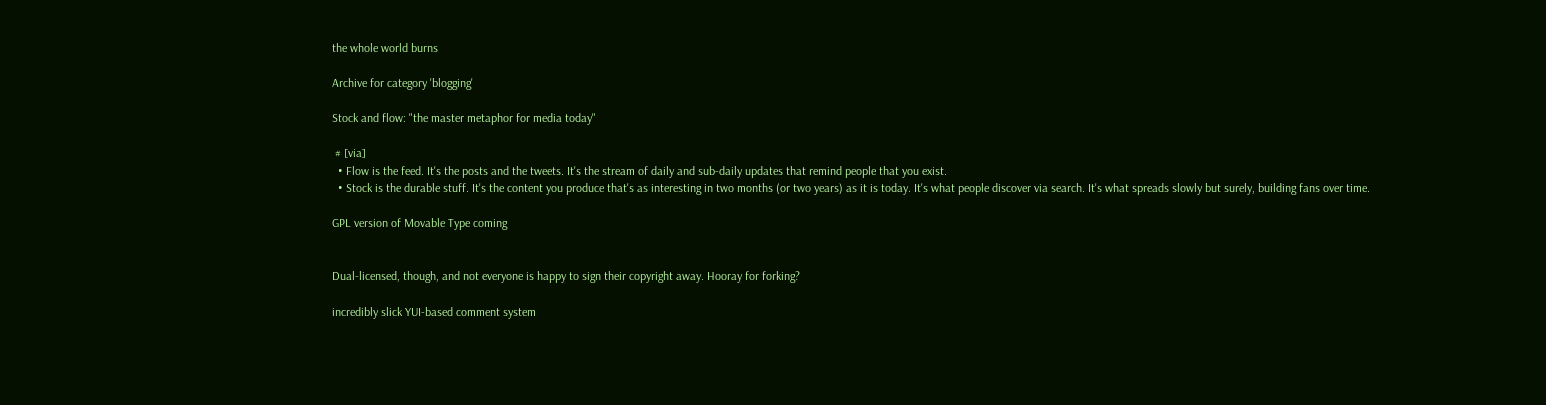the whole world burns

Archive for category 'blogging'

Stock and flow: "the master metaphor for media today"

 # [via]
  • Flow is the feed. It's the posts and the tweets. It's the stream of daily and sub-daily updates that remind people that you exist.
  • Stock is the durable stuff. It's the content you produce that's as interesting in two months (or two years) as it is today. It's what people discover via search. It's what spreads slowly but surely, building fans over time.

GPL version of Movable Type coming


Dual-licensed, though, and not everyone is happy to sign their copyright away. Hooray for forking?

incredibly slick YUI-based comment system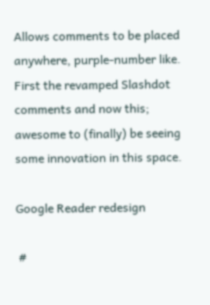Allows comments to be placed anywhere, purple-number like. First the revamped Slashdot comments and now this; awesome to (finally) be seeing some innovation in this space.

Google Reader redesign

 #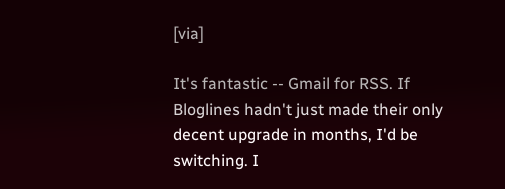[via]

It's fantastic -- Gmail for RSS. If Bloglines hadn't just made their only decent upgrade in months, I'd be switching. I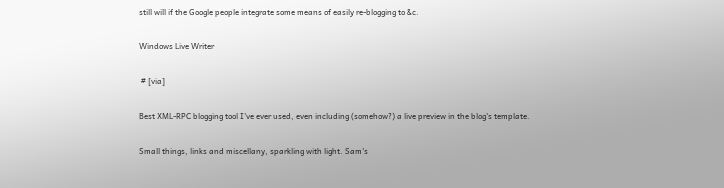still will if the Google people integrate some means of easily re-blogging to &c.

Windows Live Writer

 # [via]

Best XML-RPC blogging tool I've ever used, even including (somehow?) a live preview in the blog's template.

Small things, links and miscellany, sparkling with light. Sam's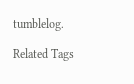tumblelog.

Related Tags